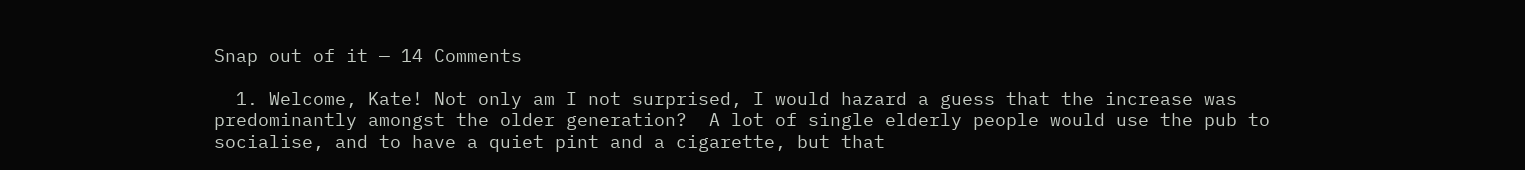Snap out of it — 14 Comments

  1. Welcome, Kate! Not only am I not surprised, I would hazard a guess that the increase was predominantly amongst the older generation?  A lot of single elderly people would use the pub to socialise, and to have a quiet pint and a cigarette, but that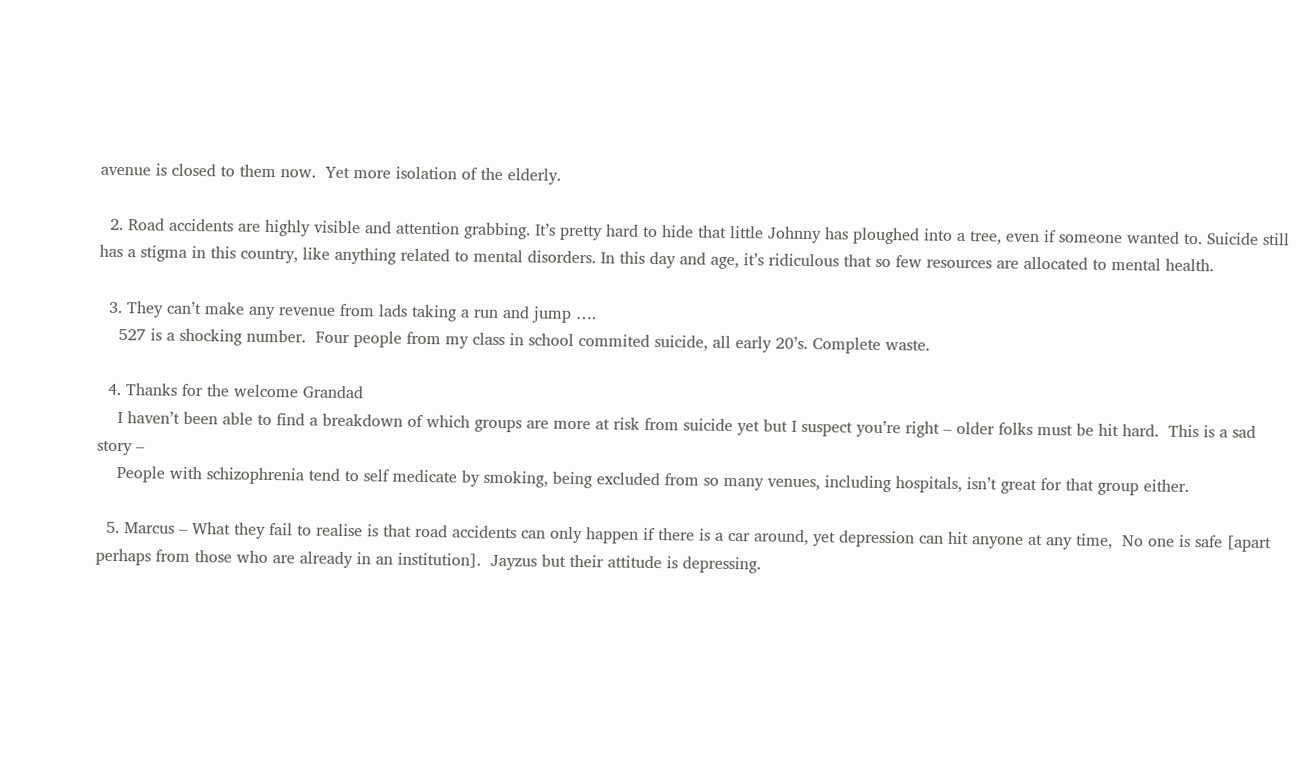avenue is closed to them now.  Yet more isolation of the elderly.

  2. Road accidents are highly visible and attention grabbing. It’s pretty hard to hide that little Johnny has ploughed into a tree, even if someone wanted to. Suicide still has a stigma in this country, like anything related to mental disorders. In this day and age, it’s ridiculous that so few resources are allocated to mental health.

  3. They can’t make any revenue from lads taking a run and jump ….
    527 is a shocking number.  Four people from my class in school commited suicide, all early 20’s. Complete waste.

  4. Thanks for the welcome Grandad
    I haven’t been able to find a breakdown of which groups are more at risk from suicide yet but I suspect you’re right – older folks must be hit hard.  This is a sad story –
    People with schizophrenia tend to self medicate by smoking, being excluded from so many venues, including hospitals, isn’t great for that group either.

  5. Marcus – What they fail to realise is that road accidents can only happen if there is a car around, yet depression can hit anyone at any time,  No one is safe [apart perhaps from those who are already in an institution].  Jayzus but their attitude is depressing.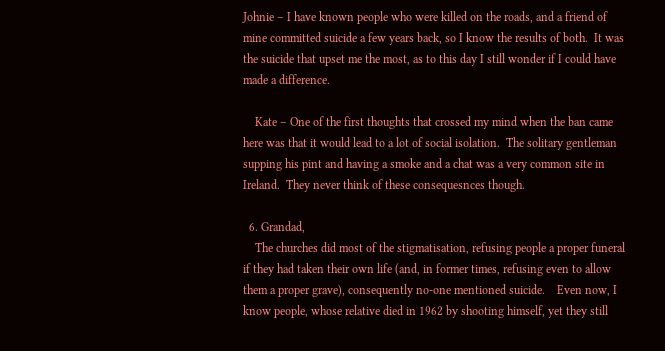Johnie – I have known people who were killed on the roads, and a friend of mine committed suicide a few years back, so I know the results of both.  It was the suicide that upset me the most, as to this day I still wonder if I could have made a difference.

    Kate – One of the first thoughts that crossed my mind when the ban came here was that it would lead to a lot of social isolation.  The solitary gentleman supping his pint and having a smoke and a chat was a very common site in Ireland.  They never think of these consequesnces though.

  6. Grandad,
    The churches did most of the stigmatisation, refusing people a proper funeral if they had taken their own life (and, in former times, refusing even to allow them a proper grave), consequently no-one mentioned suicide.    Even now, I know people, whose relative died in 1962 by shooting himself, yet they still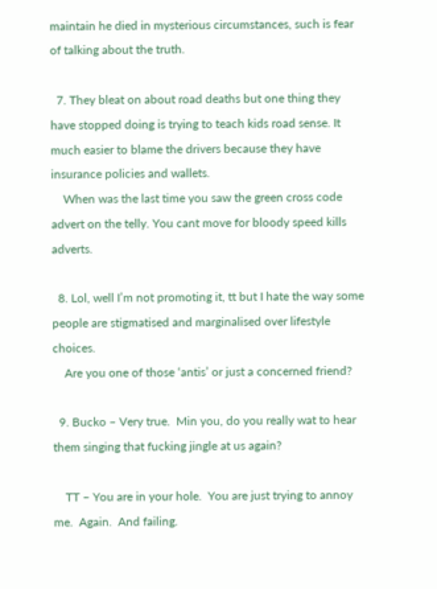maintain he died in mysterious circumstances, such is fear of talking about the truth.

  7. They bleat on about road deaths but one thing they have stopped doing is trying to teach kids road sense. It much easier to blame the drivers because they have insurance policies and wallets.
    When was the last time you saw the green cross code advert on the telly. You cant move for bloody speed kills adverts.

  8. Lol, well I’m not promoting it, tt but I hate the way some people are stigmatised and marginalised over lifestyle choices.
    Are you one of those ‘antis’ or just a concerned friend?

  9. Bucko – Very true.  Min you, do you really wat to hear them singing that fucking jingle at us again?

    TT – You are in your hole.  You are just trying to annoy me.  Again.  And failing.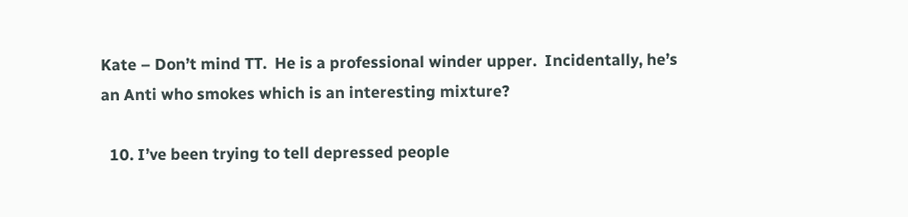Kate – Don’t mind TT.  He is a professional winder upper.  Incidentally, he’s an Anti who smokes which is an interesting mixture?

  10. I’ve been trying to tell depressed people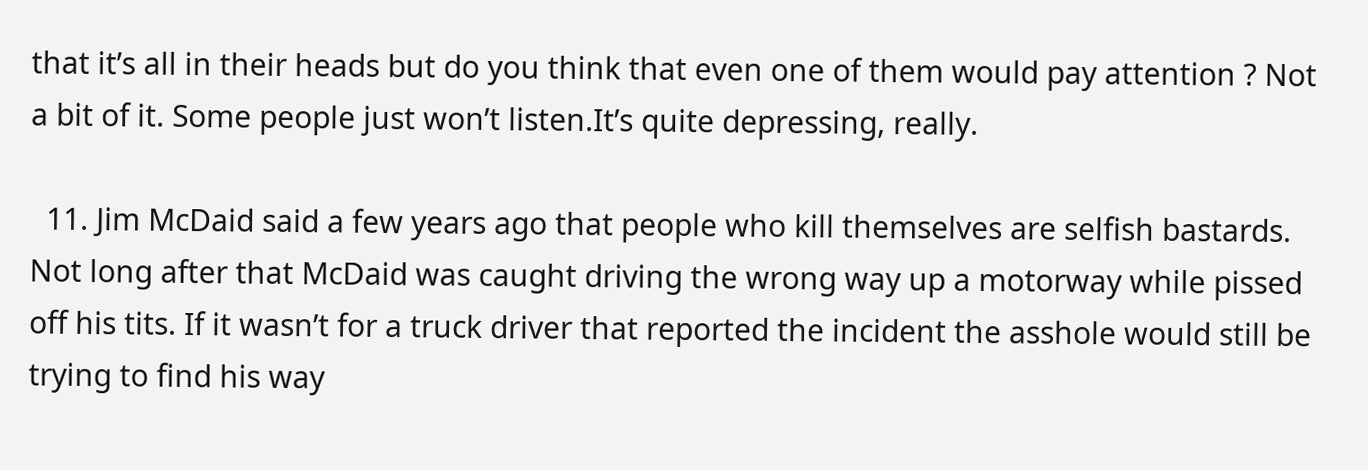that it’s all in their heads but do you think that even one of them would pay attention ? Not a bit of it. Some people just won’t listen.It’s quite depressing, really.

  11. Jim McDaid said a few years ago that people who kill themselves are selfish bastards. Not long after that McDaid was caught driving the wrong way up a motorway while pissed off his tits. If it wasn’t for a truck driver that reported the incident the asshole would still be trying to find his way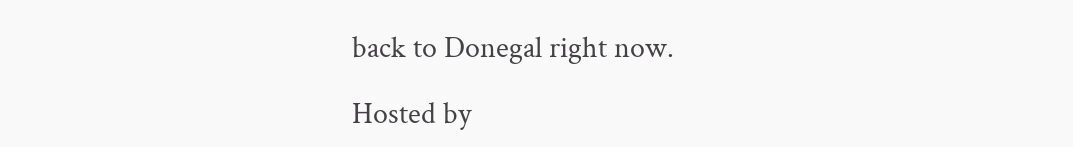back to Donegal right now.

Hosted by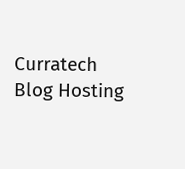Curratech Blog Hosting